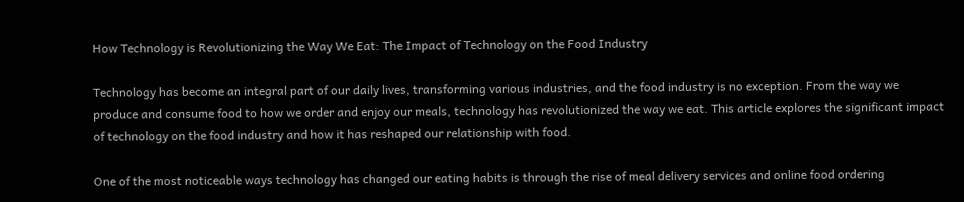How Technology is Revolutionizing the Way We Eat: The Impact of Technology on the Food Industry

Technology has become an integral part of our daily lives, transforming various industries, and the food industry is no exception. From the way we produce and consume food to how we order and enjoy our meals, technology has revolutionized the way we eat. This article explores the significant impact of technology on the food industry and how it has reshaped our relationship with food.

One of the most noticeable ways technology has changed our eating habits is through the rise of meal delivery services and online food ordering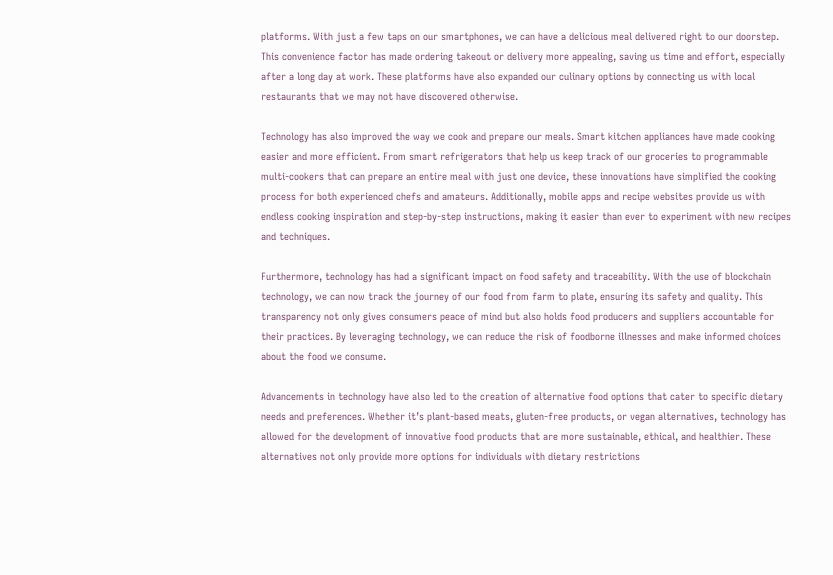platforms. With just a few taps on our smartphones, we can have a delicious meal delivered right to our doorstep. This convenience factor has made ordering takeout or delivery more appealing, saving us time and effort, especially after a long day at work. These platforms have also expanded our culinary options by connecting us with local restaurants that we may not have discovered otherwise.

Technology has also improved the way we cook and prepare our meals. Smart kitchen appliances have made cooking easier and more efficient. From smart refrigerators that help us keep track of our groceries to programmable multi-cookers that can prepare an entire meal with just one device, these innovations have simplified the cooking process for both experienced chefs and amateurs. Additionally, mobile apps and recipe websites provide us with endless cooking inspiration and step-by-step instructions, making it easier than ever to experiment with new recipes and techniques.

Furthermore, technology has had a significant impact on food safety and traceability. With the use of blockchain technology, we can now track the journey of our food from farm to plate, ensuring its safety and quality. This transparency not only gives consumers peace of mind but also holds food producers and suppliers accountable for their practices. By leveraging technology, we can reduce the risk of foodborne illnesses and make informed choices about the food we consume.

Advancements in technology have also led to the creation of alternative food options that cater to specific dietary needs and preferences. Whether it’s plant-based meats, gluten-free products, or vegan alternatives, technology has allowed for the development of innovative food products that are more sustainable, ethical, and healthier. These alternatives not only provide more options for individuals with dietary restrictions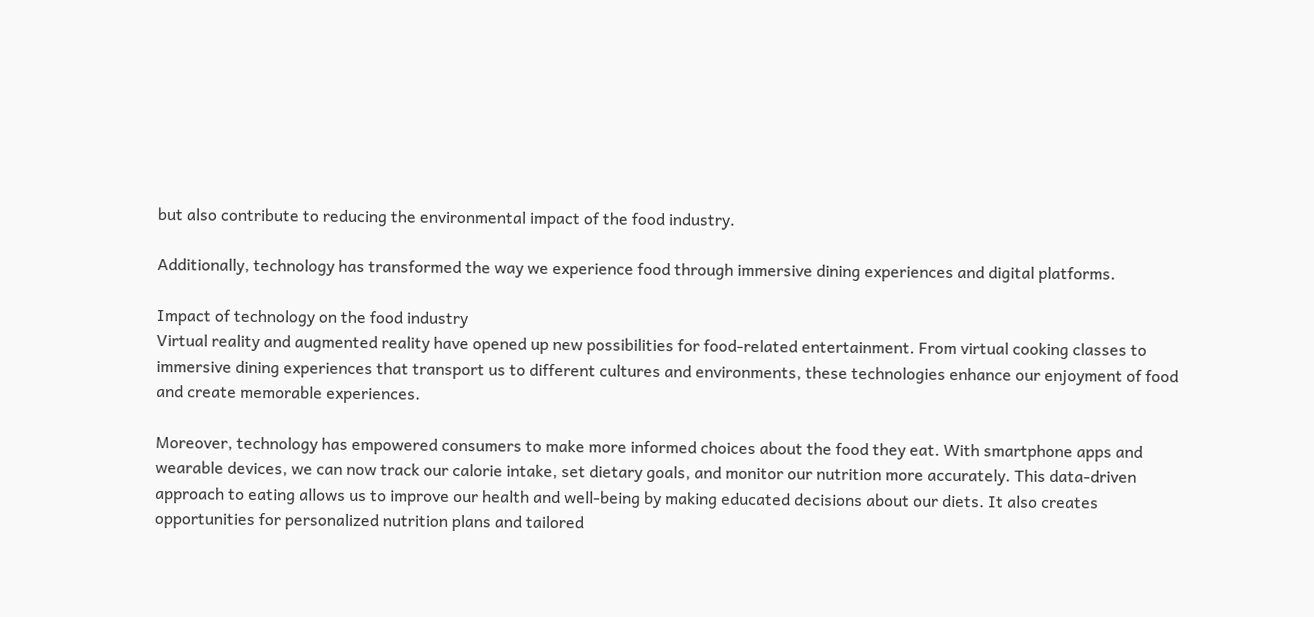but also contribute to reducing the environmental impact of the food industry.

Additionally, technology has transformed the way we experience food through immersive dining experiences and digital platforms.

Impact of technology on the food industry
Virtual reality and augmented reality have opened up new possibilities for food-related entertainment. From virtual cooking classes to immersive dining experiences that transport us to different cultures and environments, these technologies enhance our enjoyment of food and create memorable experiences.

Moreover, technology has empowered consumers to make more informed choices about the food they eat. With smartphone apps and wearable devices, we can now track our calorie intake, set dietary goals, and monitor our nutrition more accurately. This data-driven approach to eating allows us to improve our health and well-being by making educated decisions about our diets. It also creates opportunities for personalized nutrition plans and tailored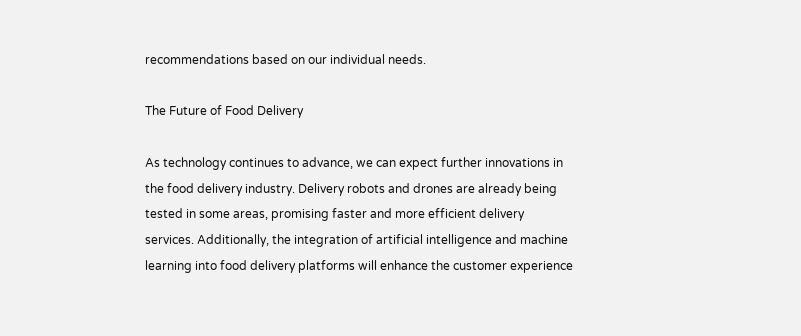recommendations based on our individual needs.

The Future of Food Delivery

As technology continues to advance, we can expect further innovations in the food delivery industry. Delivery robots and drones are already being tested in some areas, promising faster and more efficient delivery services. Additionally, the integration of artificial intelligence and machine learning into food delivery platforms will enhance the customer experience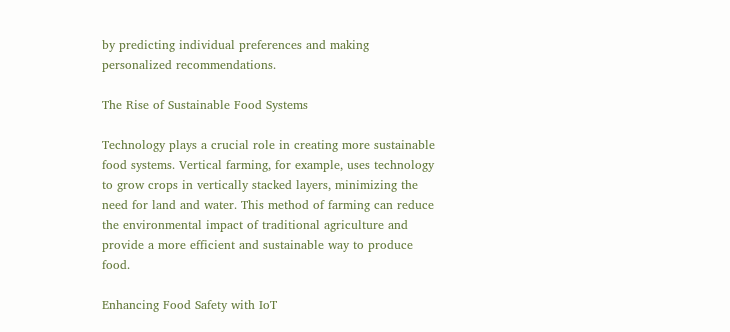by predicting individual preferences and making personalized recommendations.

The Rise of Sustainable Food Systems

Technology plays a crucial role in creating more sustainable food systems. Vertical farming, for example, uses technology to grow crops in vertically stacked layers, minimizing the need for land and water. This method of farming can reduce the environmental impact of traditional agriculture and provide a more efficient and sustainable way to produce food.

Enhancing Food Safety with IoT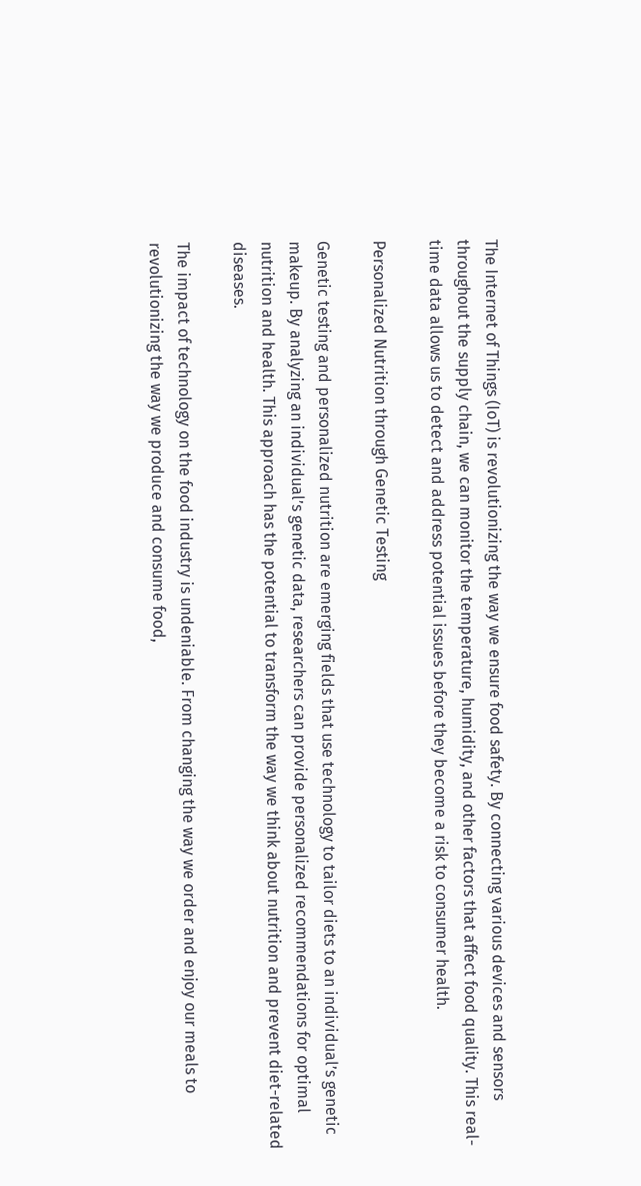The Internet of Things (IoT) is revolutionizing the way we ensure food safety. By connecting various devices and sensors throughout the supply chain, we can monitor the temperature, humidity, and other factors that affect food quality. This real-time data allows us to detect and address potential issues before they become a risk to consumer health.

Personalized Nutrition through Genetic Testing

Genetic testing and personalized nutrition are emerging fields that use technology to tailor diets to an individual’s genetic makeup. By analyzing an individual’s genetic data, researchers can provide personalized recommendations for optimal nutrition and health. This approach has the potential to transform the way we think about nutrition and prevent diet-related diseases.

The impact of technology on the food industry is undeniable. From changing the way we order and enjoy our meals to revolutionizing the way we produce and consume food,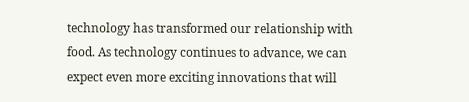technology has transformed our relationship with food. As technology continues to advance, we can expect even more exciting innovations that will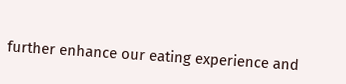further enhance our eating experience and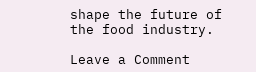shape the future of the food industry.

Leave a Comment